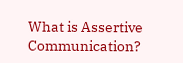What is Assertive Communication?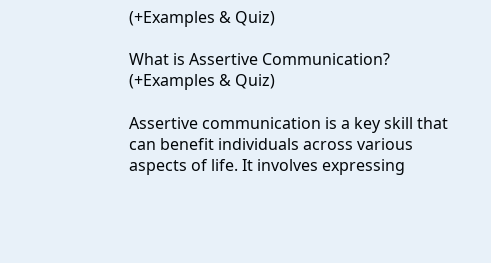(+Examples & Quiz)

What is Assertive Communication? (+Examples & Quiz)

Assertive communication is a key skill that can benefit individuals across various aspects of life. It involves expressing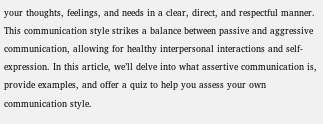your thoughts, feelings, and needs in a clear, direct, and respectful manner. This communication style strikes a balance between passive and aggressive communication, allowing for healthy interpersonal interactions and self-expression. In this article, we’ll delve into what assertive communication is, provide examples, and offer a quiz to help you assess your own communication style.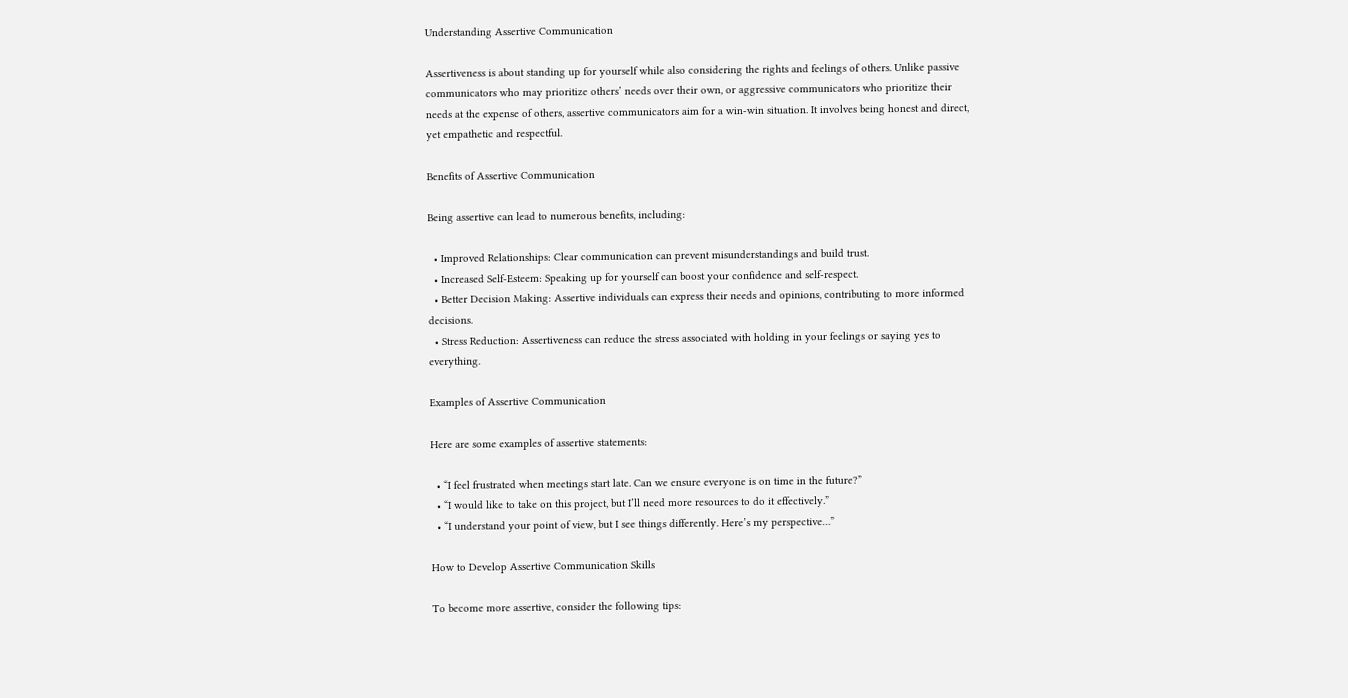Understanding Assertive Communication

Assertiveness is about standing up for yourself while also considering the rights and feelings of others. Unlike passive communicators who may prioritize others’ needs over their own, or aggressive communicators who prioritize their needs at the expense of others, assertive communicators aim for a win-win situation. It involves being honest and direct, yet empathetic and respectful.

Benefits of Assertive Communication

Being assertive can lead to numerous benefits, including:

  • Improved Relationships: Clear communication can prevent misunderstandings and build trust.
  • Increased Self-Esteem: Speaking up for yourself can boost your confidence and self-respect.
  • Better Decision Making: Assertive individuals can express their needs and opinions, contributing to more informed decisions.
  • Stress Reduction: Assertiveness can reduce the stress associated with holding in your feelings or saying yes to everything.

Examples of Assertive Communication

Here are some examples of assertive statements:

  • “I feel frustrated when meetings start late. Can we ensure everyone is on time in the future?”
  • “I would like to take on this project, but I’ll need more resources to do it effectively.”
  • “I understand your point of view, but I see things differently. Here’s my perspective…”

How to Develop Assertive Communication Skills

To become more assertive, consider the following tips: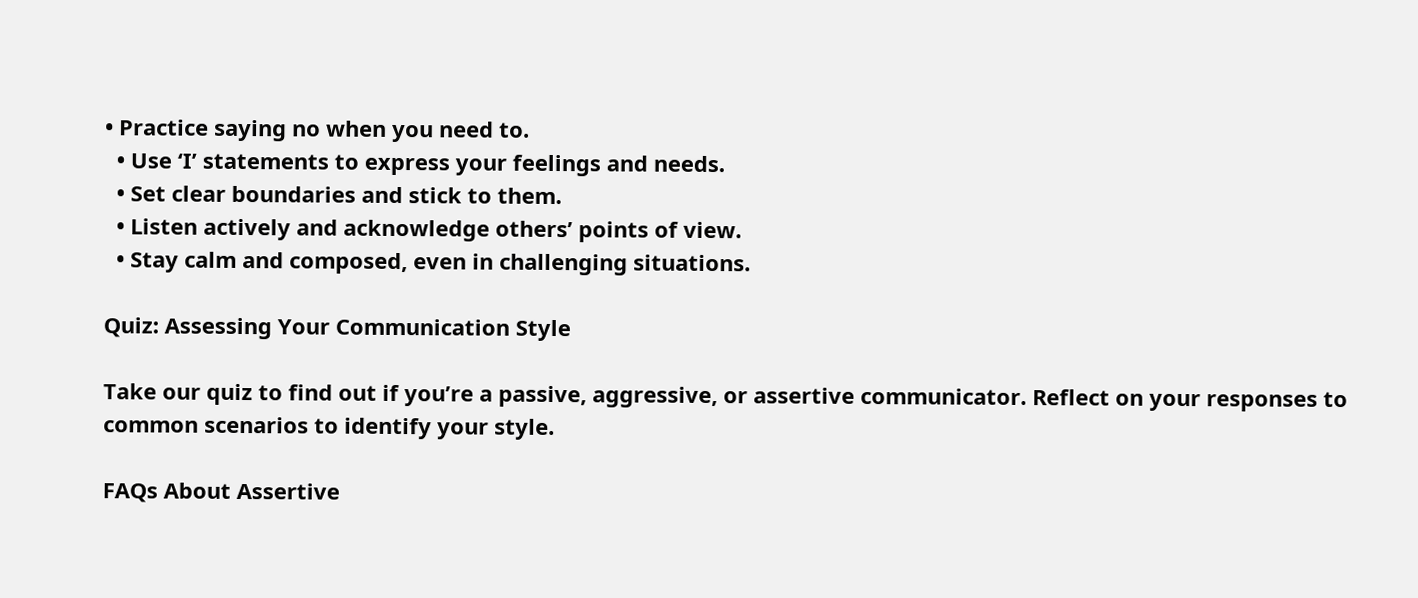• Practice saying no when you need to.
  • Use ‘I’ statements to express your feelings and needs.
  • Set clear boundaries and stick to them.
  • Listen actively and acknowledge others’ points of view.
  • Stay calm and composed, even in challenging situations.

Quiz: Assessing Your Communication Style

Take our quiz to find out if you’re a passive, aggressive, or assertive communicator. Reflect on your responses to common scenarios to identify your style.

FAQs About Assertive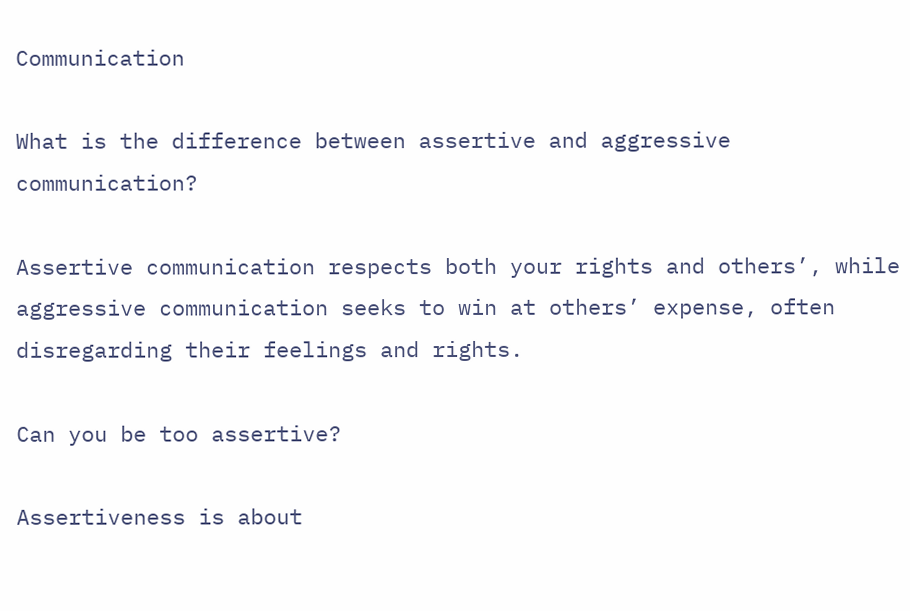Communication

What is the difference between assertive and aggressive communication?

Assertive communication respects both your rights and others’, while aggressive communication seeks to win at others’ expense, often disregarding their feelings and rights.

Can you be too assertive?

Assertiveness is about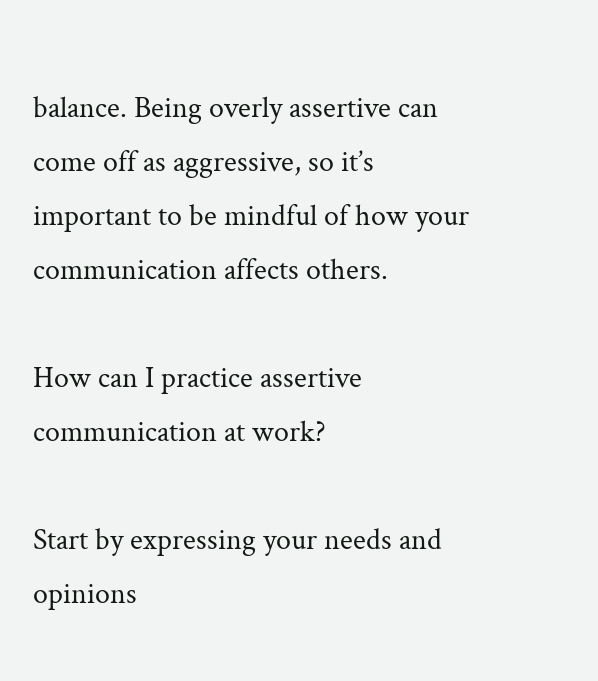balance. Being overly assertive can come off as aggressive, so it’s important to be mindful of how your communication affects others.

How can I practice assertive communication at work?

Start by expressing your needs and opinions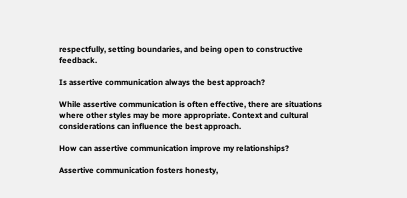respectfully, setting boundaries, and being open to constructive feedback.

Is assertive communication always the best approach?

While assertive communication is often effective, there are situations where other styles may be more appropriate. Context and cultural considerations can influence the best approach.

How can assertive communication improve my relationships?

Assertive communication fosters honesty,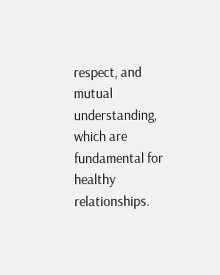respect, and mutual understanding, which are fundamental for healthy relationships.